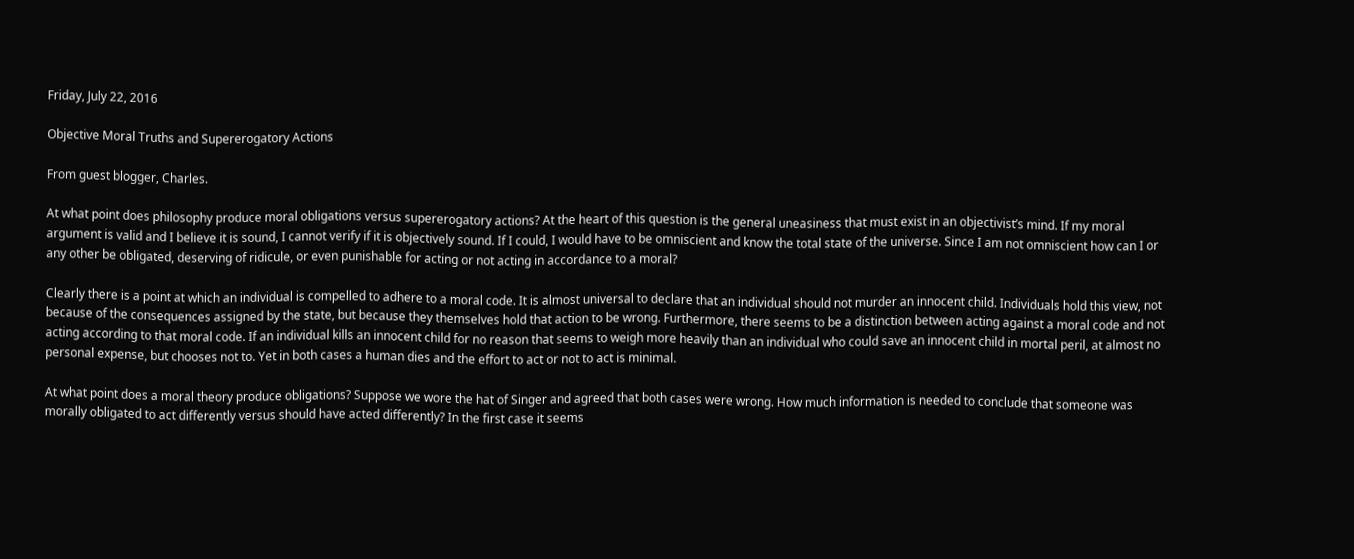Friday, July 22, 2016

Objective Moral Truths and Supererogatory Actions

From guest blogger, Charles.

At what point does philosophy produce moral obligations versus supererogatory actions? At the heart of this question is the general uneasiness that must exist in an objectivist’s mind. If my moral argument is valid and I believe it is sound, I cannot verify if it is objectively sound. If I could, I would have to be omniscient and know the total state of the universe. Since I am not omniscient how can I or any other be obligated, deserving of ridicule, or even punishable for acting or not acting in accordance to a moral?

Clearly there is a point at which an individual is compelled to adhere to a moral code. It is almost universal to declare that an individual should not murder an innocent child. Individuals hold this view, not because of the consequences assigned by the state, but because they themselves hold that action to be wrong. Furthermore, there seems to be a distinction between acting against a moral code and not acting according to that moral code. If an individual kills an innocent child for no reason that seems to weigh more heavily than an individual who could save an innocent child in mortal peril, at almost no personal expense, but chooses not to. Yet in both cases a human dies and the effort to act or not to act is minimal.

At what point does a moral theory produce obligations? Suppose we wore the hat of Singer and agreed that both cases were wrong. How much information is needed to conclude that someone was morally obligated to act differently versus should have acted differently? In the first case it seems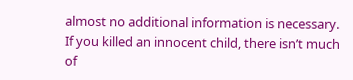almost no additional information is necessary. If you killed an innocent child, there isn’t much of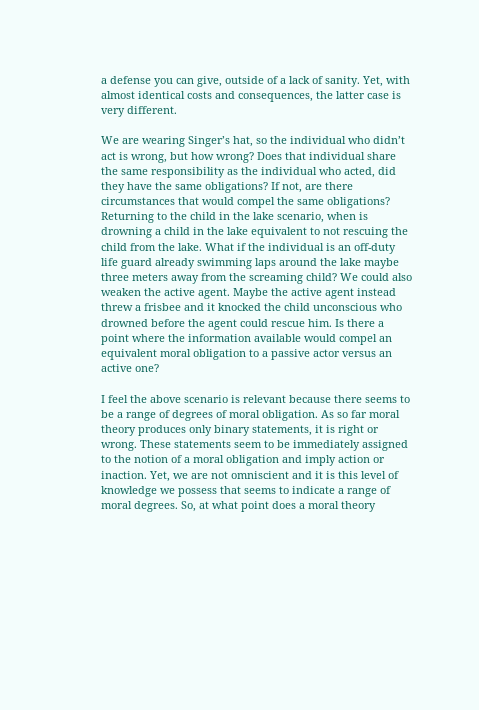a defense you can give, outside of a lack of sanity. Yet, with almost identical costs and consequences, the latter case is very different.

We are wearing Singer’s hat, so the individual who didn’t act is wrong, but how wrong? Does that individual share the same responsibility as the individual who acted, did they have the same obligations? If not, are there circumstances that would compel the same obligations? Returning to the child in the lake scenario, when is drowning a child in the lake equivalent to not rescuing the child from the lake. What if the individual is an off-duty life guard already swimming laps around the lake maybe three meters away from the screaming child? We could also weaken the active agent. Maybe the active agent instead threw a frisbee and it knocked the child unconscious who drowned before the agent could rescue him. Is there a point where the information available would compel an equivalent moral obligation to a passive actor versus an active one?

I feel the above scenario is relevant because there seems to be a range of degrees of moral obligation. As so far moral theory produces only binary statements, it is right or wrong. These statements seem to be immediately assigned to the notion of a moral obligation and imply action or inaction. Yet, we are not omniscient and it is this level of knowledge we possess that seems to indicate a range of moral degrees. So, at what point does a moral theory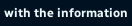with the information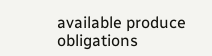available produce obligations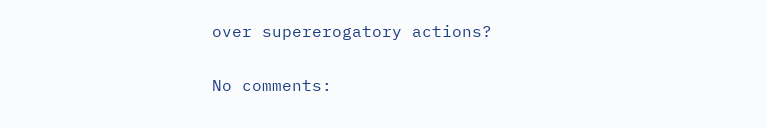over supererogatory actions?

No comments: